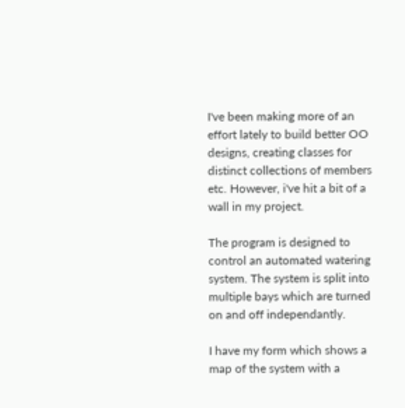I've been making more of an effort lately to build better OO designs, creating classes for distinct collections of members etc. However, i've hit a bit of a wall in my project.

The program is designed to control an automated watering system. The system is split into multiple bays which are turned on and off independantly.

I have my form which shows a map of the system with a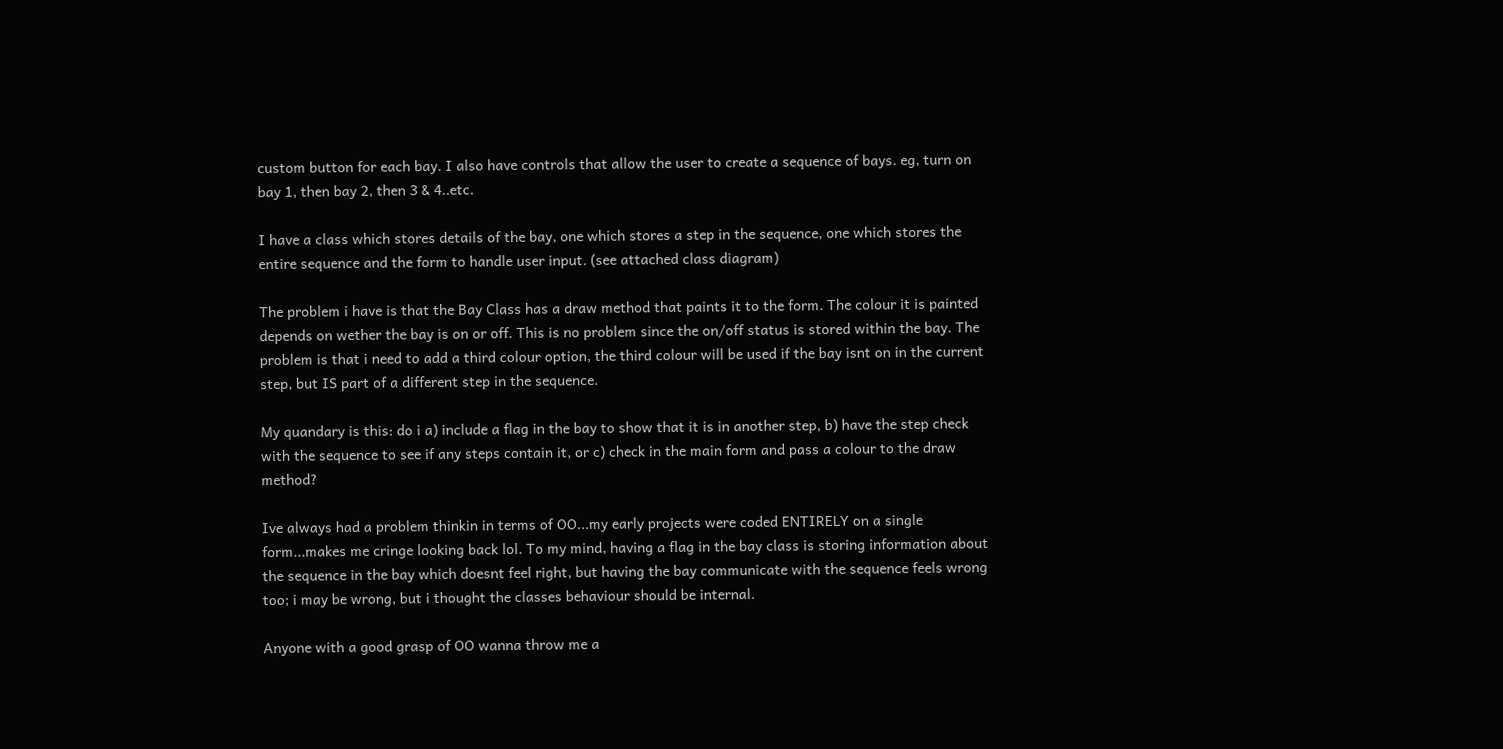custom button for each bay. I also have controls that allow the user to create a sequence of bays. eg, turn on bay 1, then bay 2, then 3 & 4..etc.

I have a class which stores details of the bay, one which stores a step in the sequence, one which stores the entire sequence and the form to handle user input. (see attached class diagram)

The problem i have is that the Bay Class has a draw method that paints it to the form. The colour it is painted depends on wether the bay is on or off. This is no problem since the on/off status is stored within the bay. The problem is that i need to add a third colour option, the third colour will be used if the bay isnt on in the current step, but IS part of a different step in the sequence.

My quandary is this: do i a) include a flag in the bay to show that it is in another step, b) have the step check with the sequence to see if any steps contain it, or c) check in the main form and pass a colour to the draw method?

Ive always had a problem thinkin in terms of OO...my early projects were coded ENTIRELY on a single form...makes me cringe looking back lol. To my mind, having a flag in the bay class is storing information about the sequence in the bay which doesnt feel right, but having the bay communicate with the sequence feels wrong too; i may be wrong, but i thought the classes behaviour should be internal.

Anyone with a good grasp of OO wanna throw me a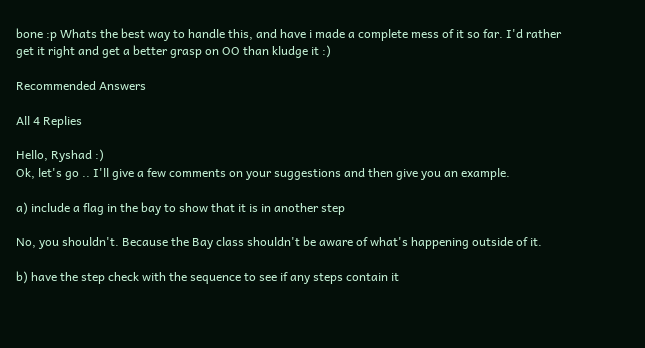bone :p Whats the best way to handle this, and have i made a complete mess of it so far. I'd rather get it right and get a better grasp on OO than kludge it :)

Recommended Answers

All 4 Replies

Hello, Ryshad :)
Ok, let's go .. I'll give a few comments on your suggestions and then give you an example.

a) include a flag in the bay to show that it is in another step

No, you shouldn't. Because the Bay class shouldn't be aware of what's happening outside of it.

b) have the step check with the sequence to see if any steps contain it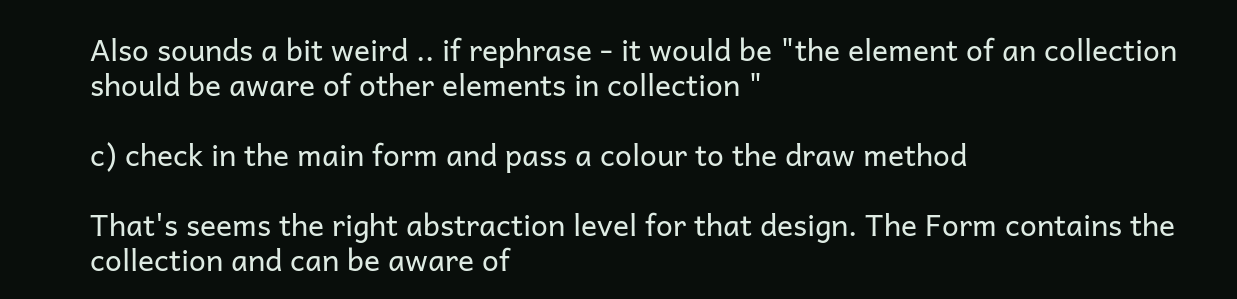Also sounds a bit weird .. if rephrase - it would be "the element of an collection should be aware of other elements in collection "

c) check in the main form and pass a colour to the draw method

That's seems the right abstraction level for that design. The Form contains the collection and can be aware of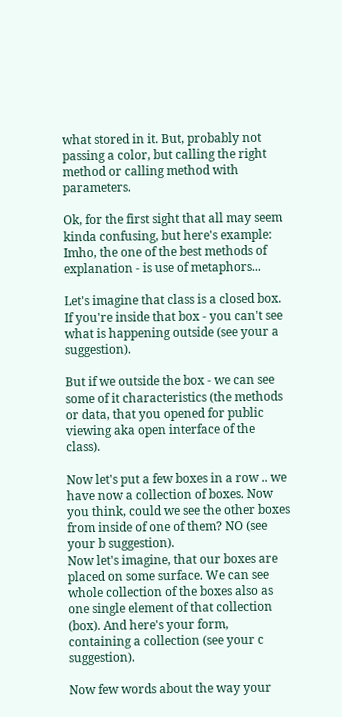what stored in it. But, probably not passing a color, but calling the right method or calling method with parameters.

Ok, for the first sight that all may seem kinda confusing, but here's example:
Imho, the one of the best methods of explanation - is use of metaphors...

Let's imagine that class is a closed box. If you're inside that box - you can't see what is happening outside (see your a suggestion).

But if we outside the box - we can see some of it characteristics (the methods or data, that you opened for public viewing aka open interface of the class).

Now let's put a few boxes in a row .. we have now a collection of boxes. Now you think, could we see the other boxes from inside of one of them? NO (see your b suggestion).
Now let's imagine, that our boxes are placed on some surface. We can see whole collection of the boxes also as one single element of that collection (box). And here's your form, containing a collection (see your c suggestion).

Now few words about the way your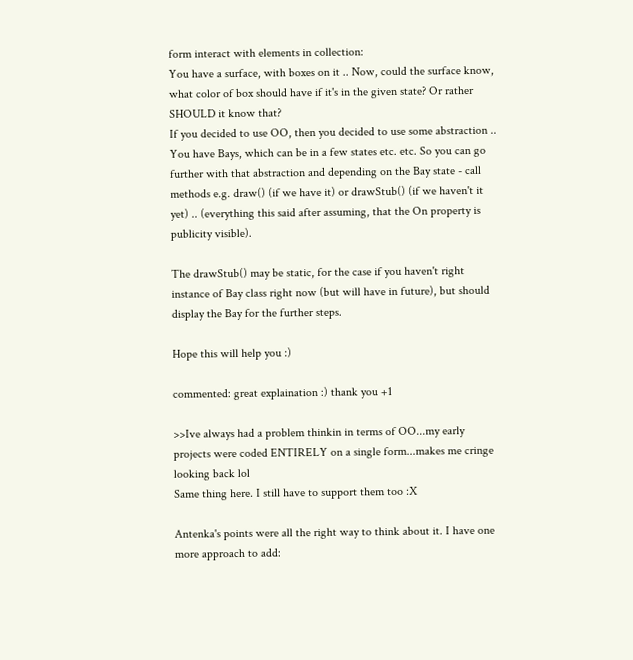form interact with elements in collection:
You have a surface, with boxes on it .. Now, could the surface know, what color of box should have if it's in the given state? Or rather SHOULD it know that?
If you decided to use OO, then you decided to use some abstraction .. You have Bays, which can be in a few states etc. etc. So you can go further with that abstraction and depending on the Bay state - call methods e.g. draw() (if we have it) or drawStub() (if we haven't it yet) .. (everything this said after assuming, that the On property is publicity visible).

The drawStub() may be static, for the case if you haven't right instance of Bay class right now (but will have in future), but should display the Bay for the further steps.

Hope this will help you :)

commented: great explaination :) thank you +1

>>Ive always had a problem thinkin in terms of OO...my early projects were coded ENTIRELY on a single form...makes me cringe looking back lol
Same thing here. I still have to support them too :X

Antenka's points were all the right way to think about it. I have one more approach to add: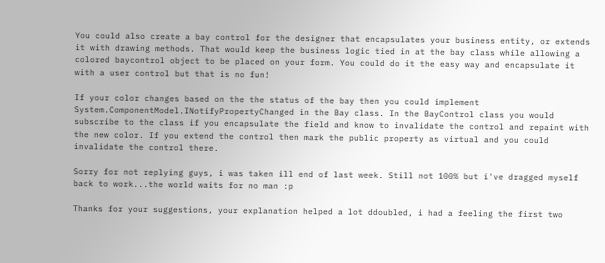You could also create a bay control for the designer that encapsulates your business entity, or extends it with drawing methods. That would keep the business logic tied in at the bay class while allowing a colored baycontrol object to be placed on your form. You could do it the easy way and encapsulate it with a user control but that is no fun!

If your color changes based on the the status of the bay then you could implement System.ComponentModel.INotifyPropertyChanged in the Bay class. In the BayControl class you would subscribe to the class if you encapsulate the field and know to invalidate the control and repaint with the new color. If you extend the control then mark the public property as virtual and you could invalidate the control there.

Sorry for not replying guys, i was taken ill end of last week. Still not 100% but i've dragged myself back to work...the world waits for no man :p

Thanks for your suggestions, your explanation helped a lot ddoubled, i had a feeling the first two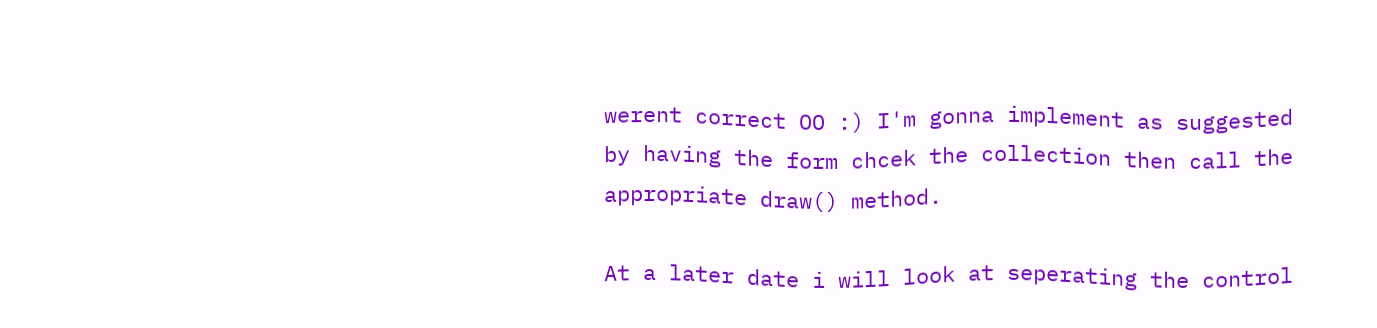werent correct OO :) I'm gonna implement as suggested by having the form chcek the collection then call the appropriate draw() method.

At a later date i will look at seperating the control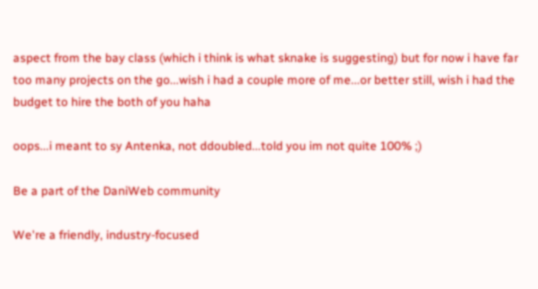aspect from the bay class (which i think is what sknake is suggesting) but for now i have far too many projects on the go...wish i had a couple more of me...or better still, wish i had the budget to hire the both of you haha

oops...i meant to sy Antenka, not ddoubled...told you im not quite 100% ;)

Be a part of the DaniWeb community

We're a friendly, industry-focused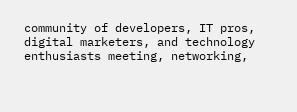community of developers, IT pros, digital marketers, and technology enthusiasts meeting, networking,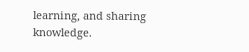learning, and sharing knowledge.